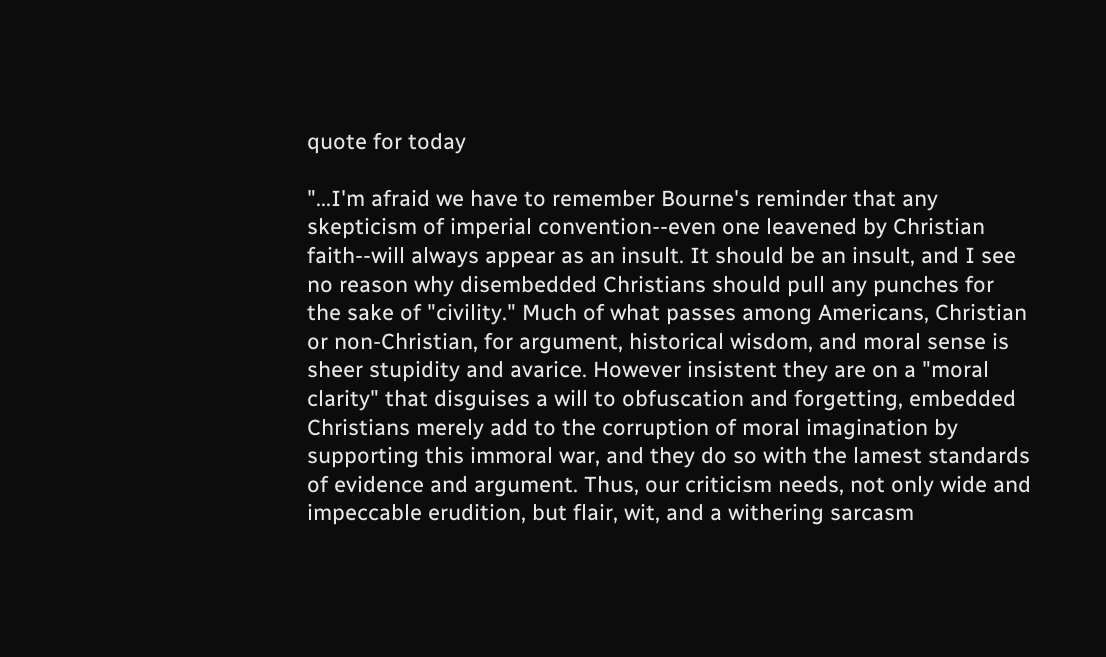quote for today

"...I'm afraid we have to remember Bourne's reminder that any skepticism of imperial convention--even one leavened by Christian faith--will always appear as an insult. It should be an insult, and I see no reason why disembedded Christians should pull any punches for the sake of "civility." Much of what passes among Americans, Christian or non-Christian, for argument, historical wisdom, and moral sense is sheer stupidity and avarice. However insistent they are on a "moral clarity" that disguises a will to obfuscation and forgetting, embedded Christians merely add to the corruption of moral imagination by supporting this immoral war, and they do so with the lamest standards of evidence and argument. Thus, our criticism needs, not only wide and impeccable erudition, but flair, wit, and a withering sarcasm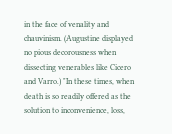in the face of venality and chauvinism. (Augustine displayed no pious decorousness when dissecting venerables like Cicero and Varro.) "In these times, when death is so readily offered as the solution to inconvenience, loss,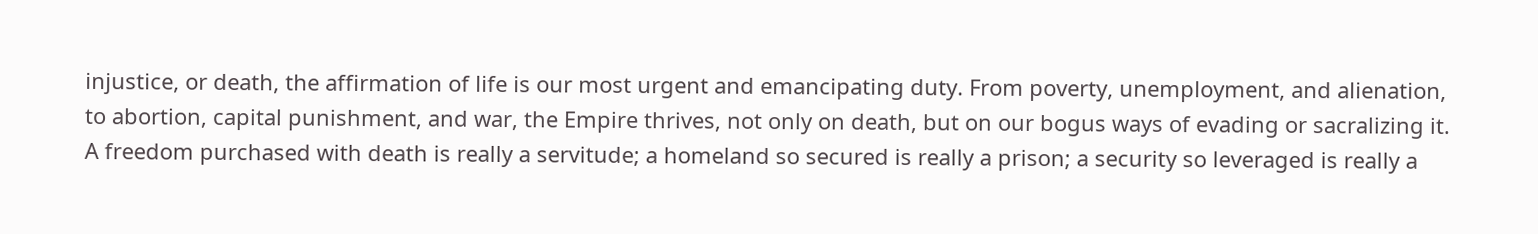injustice, or death, the affirmation of life is our most urgent and emancipating duty. From poverty, unemployment, and alienation, to abortion, capital punishment, and war, the Empire thrives, not only on death, but on our bogus ways of evading or sacralizing it. A freedom purchased with death is really a servitude; a homeland so secured is really a prison; a security so leveraged is really a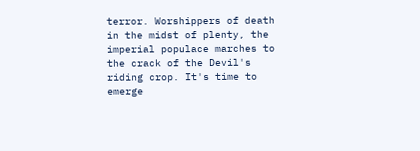terror. Worshippers of death in the midst of plenty, the imperial populace marches to the crack of the Devil's riding crop. It's time to emerge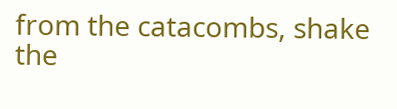from the catacombs, shake the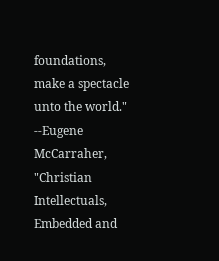foundations, make a spectacle unto the world." --Eugene McCarraher, "Christian Intellectuals, Embedded and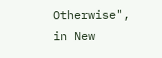Otherwise", in New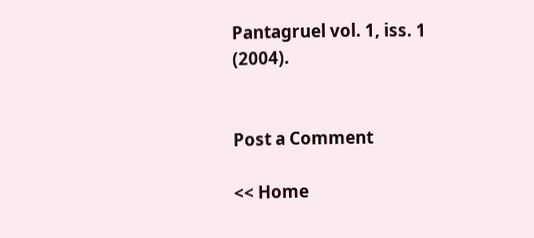Pantagruel vol. 1, iss. 1 (2004).


Post a Comment

<< Home